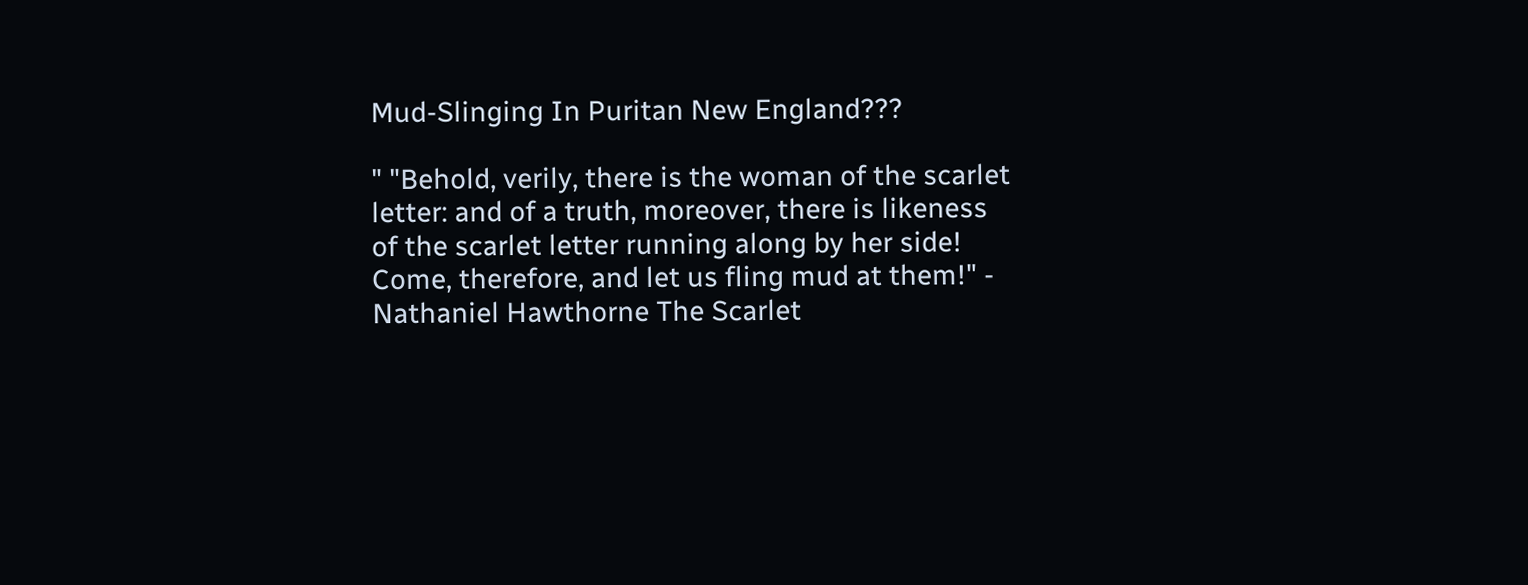Mud-Slinging In Puritan New England???

" "Behold, verily, there is the woman of the scarlet letter: and of a truth, moreover, there is likeness of the scarlet letter running along by her side!  Come, therefore, and let us fling mud at them!" - Nathaniel Hawthorne The Scarlet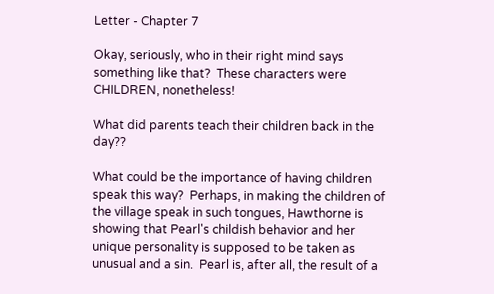Letter - Chapter 7

Okay, seriously, who in their right mind says something like that?  These characters were CHILDREN, nonetheless!

What did parents teach their children back in the day??

What could be the importance of having children speak this way?  Perhaps, in making the children of the village speak in such tongues, Hawthorne is showing that Pearl's childish behavior and her unique personality is supposed to be taken as unusual and a sin.  Pearl is, after all, the result of a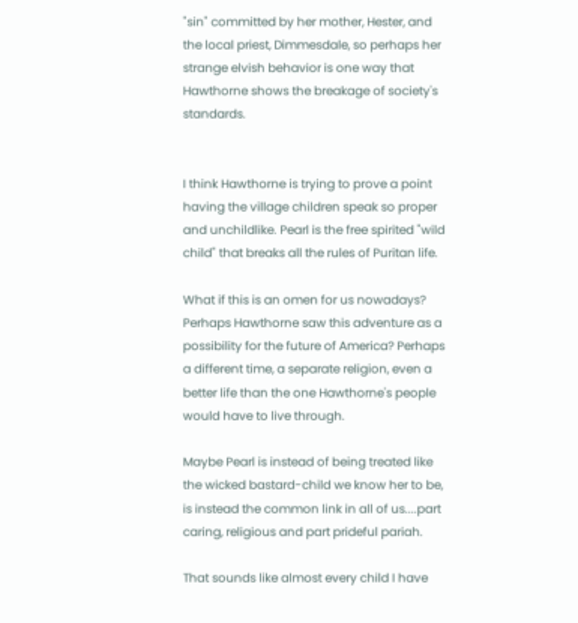"sin" committed by her mother, Hester, and the local priest, Dimmesdale, so perhaps her strange elvish behavior is one way that Hawthorne shows the breakage of society's standards.


I think Hawthorne is trying to prove a point having the village children speak so proper and unchildlike. Pearl is the free spirited "wild child" that breaks all the rules of Puritan life.

What if this is an omen for us nowadays? Perhaps Hawthorne saw this adventure as a possibility for the future of America? Perhaps a different time, a separate religion, even a better life than the one Hawthorne's people would have to live through.

Maybe Pearl is instead of being treated like the wicked bastard-child we know her to be, is instead the common link in all of us....part caring, religious and part prideful pariah.

That sounds like almost every child I have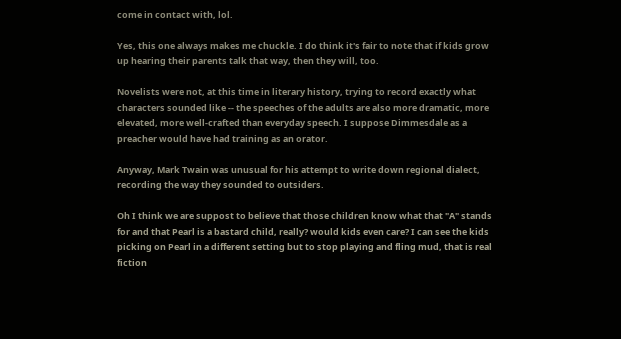come in contact with, lol.

Yes, this one always makes me chuckle. I do think it's fair to note that if kids grow up hearing their parents talk that way, then they will, too.

Novelists were not, at this time in literary history, trying to record exactly what characters sounded like -- the speeches of the adults are also more dramatic, more elevated, more well-crafted than everyday speech. I suppose Dimmesdale as a preacher would have had training as an orator.

Anyway, Mark Twain was unusual for his attempt to write down regional dialect, recording the way they sounded to outsiders.

Oh I think we are suppost to believe that those children know what that "A" stands for and that Pearl is a bastard child, really? would kids even care? I can see the kids picking on Pearl in a different setting but to stop playing and fling mud, that is real fiction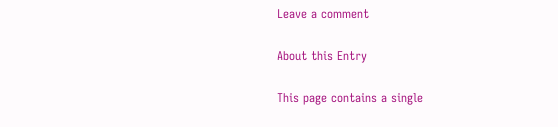Leave a comment

About this Entry

This page contains a single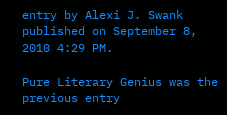entry by Alexi J. Swank published on September 8, 2010 4:29 PM.

Pure Literary Genius was the previous entry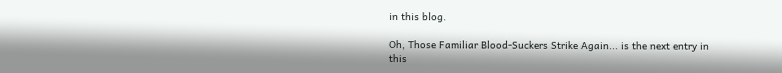in this blog.

Oh, Those Familiar Blood-Suckers Strike Again... is the next entry in this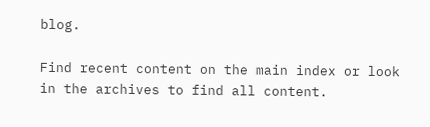blog.

Find recent content on the main index or look in the archives to find all content.